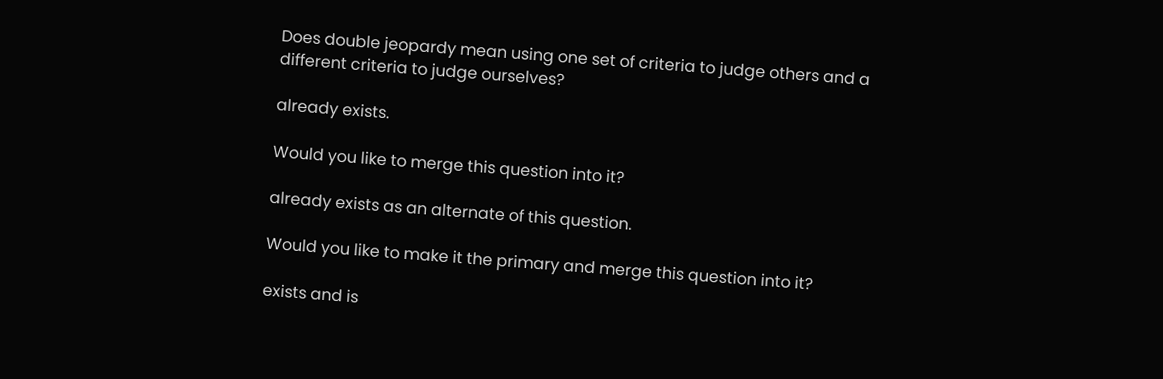Does double jeopardy mean using one set of criteria to judge others and a different criteria to judge ourselves?

already exists.

Would you like to merge this question into it?

already exists as an alternate of this question.

Would you like to make it the primary and merge this question into it?

exists and is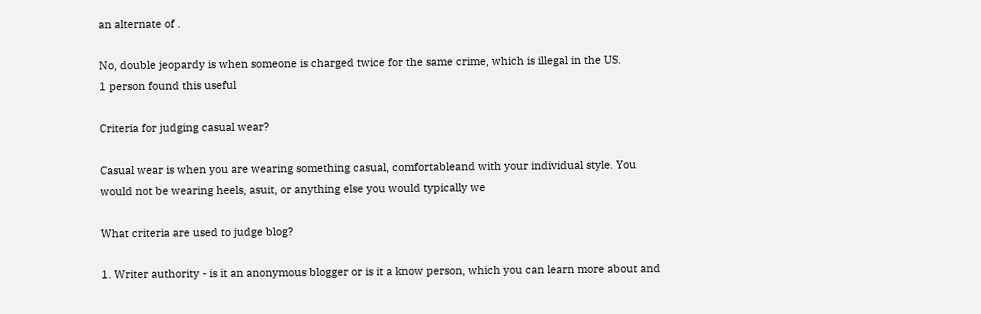an alternate of .

No, double jeopardy is when someone is charged twice for the same crime, which is illegal in the US.
1 person found this useful

Criteria for judging casual wear?

Casual wear is when you are wearing something casual, comfortableand with your individual style. You would not be wearing heels, asuit, or anything else you would typically we

What criteria are used to judge blog?

1. Writer authority - is it an anonymous blogger or is it a know person, which you can learn more about and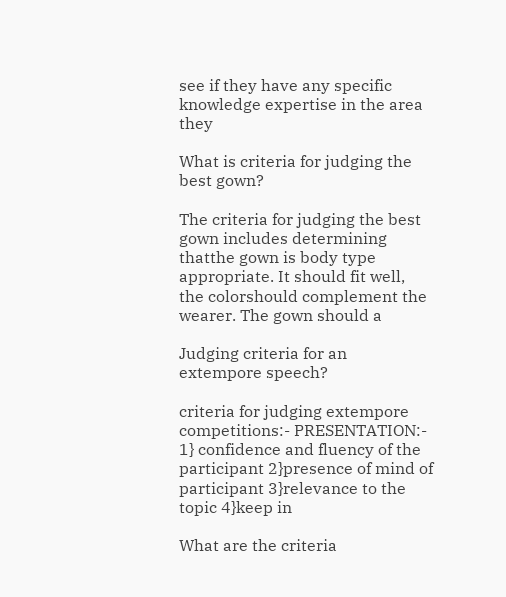see if they have any specific knowledge expertise in the area they

What is criteria for judging the best gown?

The criteria for judging the best gown includes determining thatthe gown is body type appropriate. It should fit well, the colorshould complement the wearer. The gown should a

Judging criteria for an extempore speech?

criteria for judging extempore competitions:- PRESENTATION:- 1} confidence and fluency of the participant 2}presence of mind of participant 3}relevance to the topic 4}keep in

What are the criteria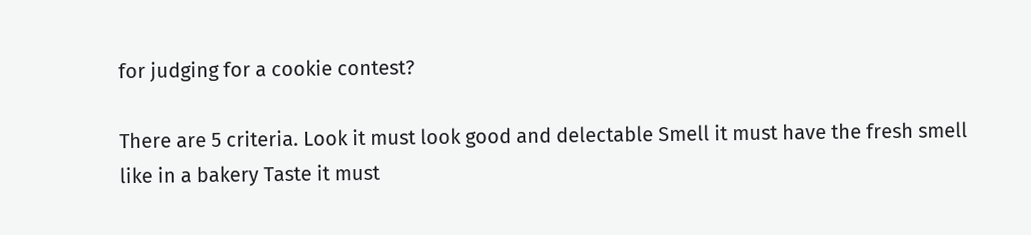for judging for a cookie contest?

There are 5 criteria. Look it must look good and delectable Smell it must have the fresh smell like in a bakery Taste it must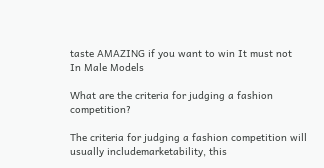taste AMAZING if you want to win It must not
In Male Models

What are the criteria for judging a fashion competition?

The criteria for judging a fashion competition will usually includemarketability, this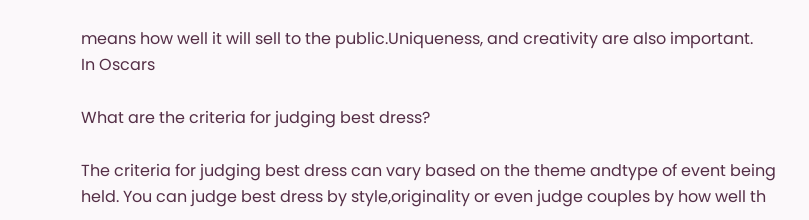means how well it will sell to the public.Uniqueness, and creativity are also important.
In Oscars

What are the criteria for judging best dress?

The criteria for judging best dress can vary based on the theme andtype of event being held. You can judge best dress by style,originality or even judge couples by how well th